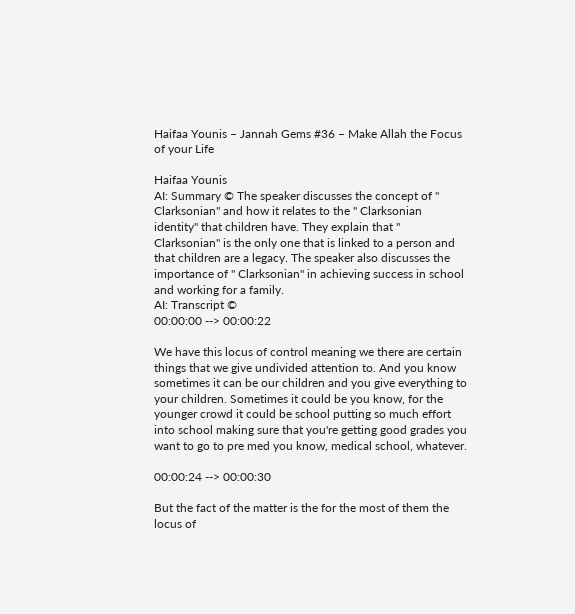Haifaa Younis – Jannah Gems #36 – Make Allah the Focus of your Life

Haifaa Younis
AI: Summary © The speaker discusses the concept of " Clarksonian" and how it relates to the " Clarksonian identity" that children have. They explain that " Clarksonian" is the only one that is linked to a person and that children are a legacy. The speaker also discusses the importance of " Clarksonian" in achieving success in school and working for a family.
AI: Transcript ©
00:00:00 --> 00:00:22

We have this locus of control meaning we there are certain things that we give undivided attention to. And you know sometimes it can be our children and you give everything to your children. Sometimes it could be you know, for the younger crowd it could be school putting so much effort into school making sure that you're getting good grades you want to go to pre med you know, medical school, whatever.

00:00:24 --> 00:00:30

But the fact of the matter is the for the most of them the locus of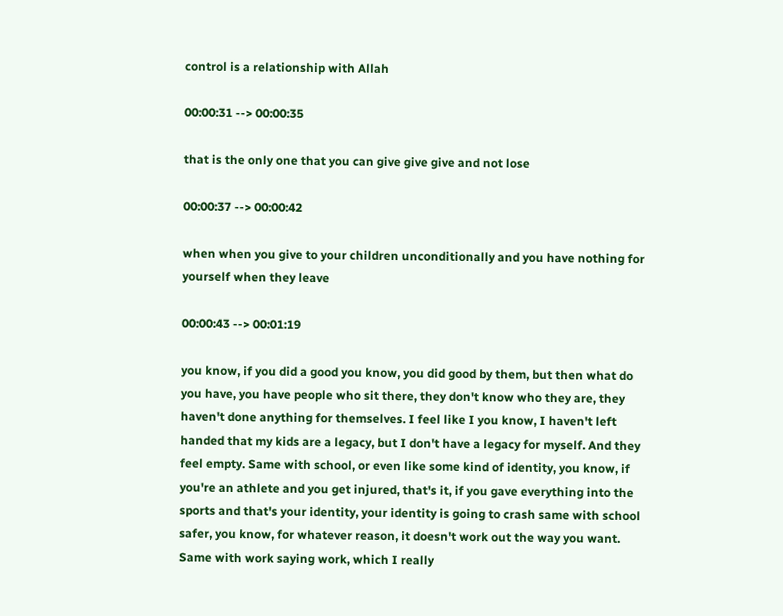control is a relationship with Allah

00:00:31 --> 00:00:35

that is the only one that you can give give give and not lose

00:00:37 --> 00:00:42

when when you give to your children unconditionally and you have nothing for yourself when they leave

00:00:43 --> 00:01:19

you know, if you did a good you know, you did good by them, but then what do you have, you have people who sit there, they don't know who they are, they haven't done anything for themselves. I feel like I you know, I haven't left handed that my kids are a legacy, but I don't have a legacy for myself. And they feel empty. Same with school, or even like some kind of identity, you know, if you're an athlete and you get injured, that's it, if you gave everything into the sports and that's your identity, your identity is going to crash same with school safer, you know, for whatever reason, it doesn't work out the way you want. Same with work saying work, which I really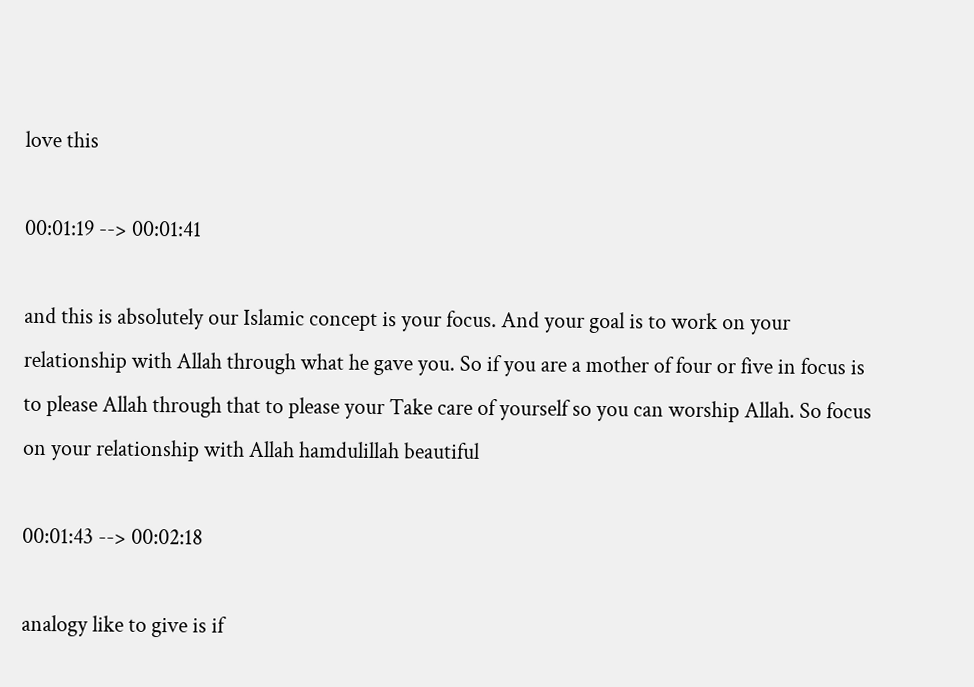love this

00:01:19 --> 00:01:41

and this is absolutely our Islamic concept is your focus. And your goal is to work on your relationship with Allah through what he gave you. So if you are a mother of four or five in focus is to please Allah through that to please your Take care of yourself so you can worship Allah. So focus on your relationship with Allah hamdulillah beautiful

00:01:43 --> 00:02:18

analogy like to give is if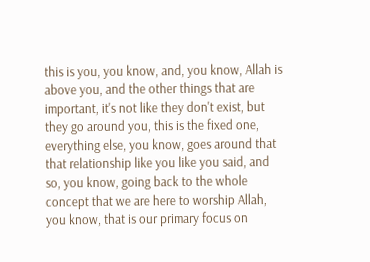this is you, you know, and, you know, Allah is above you, and the other things that are important, it's not like they don't exist, but they go around you, this is the fixed one, everything else, you know, goes around that that relationship like you like you said, and so, you know, going back to the whole concept that we are here to worship Allah, you know, that is our primary focus on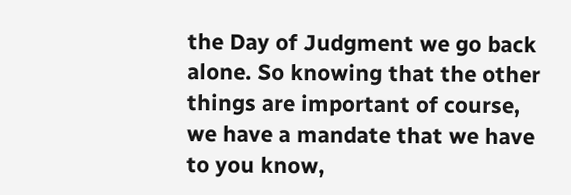the Day of Judgment we go back alone. So knowing that the other things are important of course, we have a mandate that we have to you know,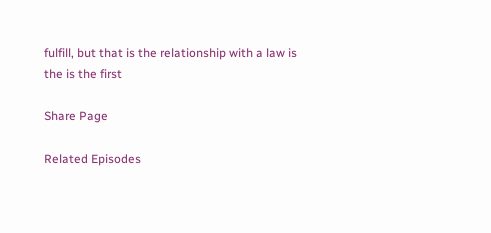fulfill, but that is the relationship with a law is the is the first

Share Page

Related Episodes